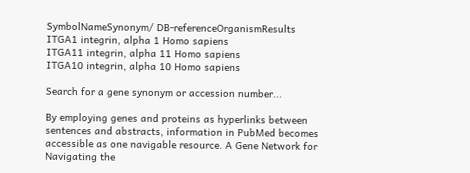SymbolNameSynonym/ DB-referenceOrganismResults
ITGA1 integrin, alpha 1 Homo sapiens
ITGA11 integrin, alpha 11 Homo sapiens
ITGA10 integrin, alpha 10 Homo sapiens

Search for a gene synonym or accession number...

By employing genes and proteins as hyperlinks between sentences and abstracts, information in PubMed becomes accessible as one navigable resource. A Gene Network for Navigating the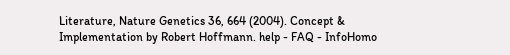Literature, Nature Genetics 36, 664 (2004). Concept & Implementation by Robert Hoffmann. help - FAQ - InfoHomo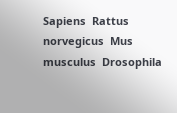Sapiens  Rattus norvegicus  Mus musculus  Drosophila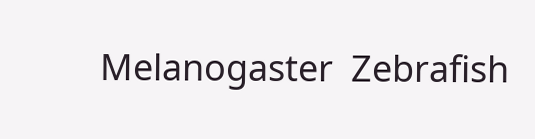Melanogaster  Zebrafish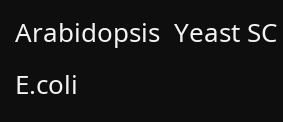Arabidopsis  Yeast SC  E.coli